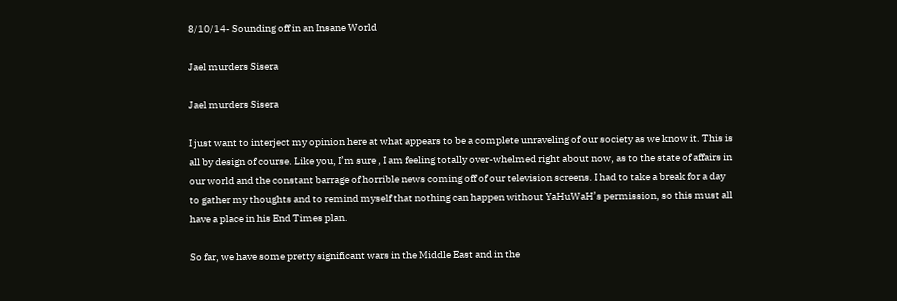8/10/14- Sounding off in an Insane World

Jael murders Sisera

Jael murders Sisera

I just want to interject my opinion here at what appears to be a complete unraveling of our society as we know it. This is all by design of course. Like you, I’m sure , I am feeling totally over-whelmed right about now, as to the state of affairs in our world and the constant barrage of horrible news coming off of our television screens. I had to take a break for a day to gather my thoughts and to remind myself that nothing can happen without YaHuWaH’s permission, so this must all have a place in his End Times plan.

So far, we have some pretty significant wars in the Middle East and in the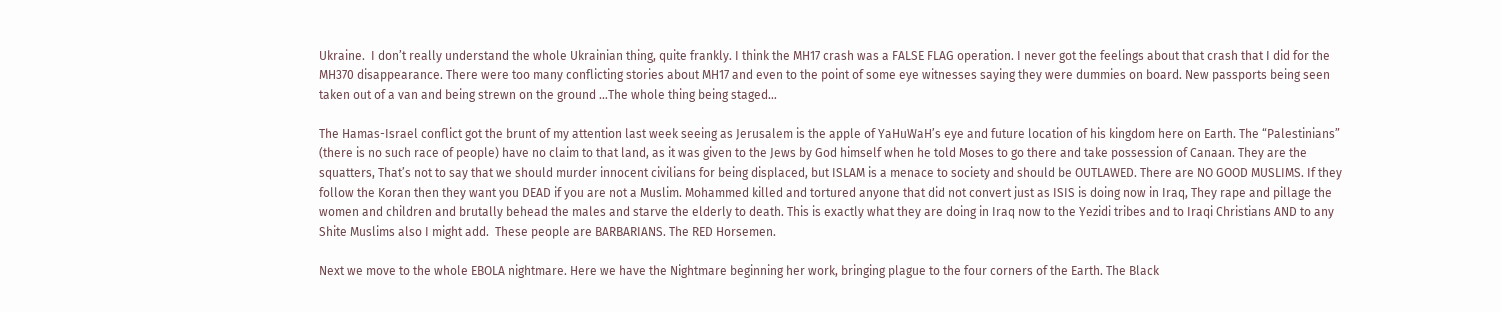Ukraine.  I don’t really understand the whole Ukrainian thing, quite frankly. I think the MH17 crash was a FALSE FLAG operation. I never got the feelings about that crash that I did for the MH370 disappearance. There were too many conflicting stories about MH17 and even to the point of some eye witnesses saying they were dummies on board. New passports being seen taken out of a van and being strewn on the ground …The whole thing being staged…

The Hamas-Israel conflict got the brunt of my attention last week seeing as Jerusalem is the apple of YaHuWaH’s eye and future location of his kingdom here on Earth. The “Palestinians” (there is no such race of people) have no claim to that land, as it was given to the Jews by God himself when he told Moses to go there and take possession of Canaan. They are the squatters, That’s not to say that we should murder innocent civilians for being displaced, but ISLAM is a menace to society and should be OUTLAWED. There are NO GOOD MUSLIMS. If they follow the Koran then they want you DEAD if you are not a Muslim. Mohammed killed and tortured anyone that did not convert just as ISIS is doing now in Iraq, They rape and pillage the women and children and brutally behead the males and starve the elderly to death. This is exactly what they are doing in Iraq now to the Yezidi tribes and to Iraqi Christians AND to any Shite Muslims also I might add.  These people are BARBARIANS. The RED Horsemen.

Next we move to the whole EBOLA nightmare. Here we have the Nightmare beginning her work, bringing plague to the four corners of the Earth. The Black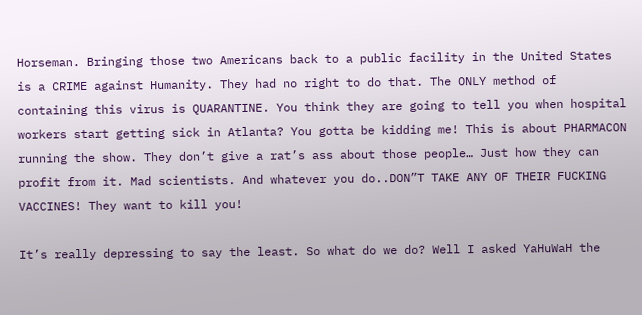Horseman. Bringing those two Americans back to a public facility in the United States is a CRIME against Humanity. They had no right to do that. The ONLY method of containing this virus is QUARANTINE. You think they are going to tell you when hospital workers start getting sick in Atlanta? You gotta be kidding me! This is about PHARMACON running the show. They don’t give a rat’s ass about those people… Just how they can profit from it. Mad scientists. And whatever you do..DON”T TAKE ANY OF THEIR FUCKING VACCINES! They want to kill you!

It’s really depressing to say the least. So what do we do? Well I asked YaHuWaH the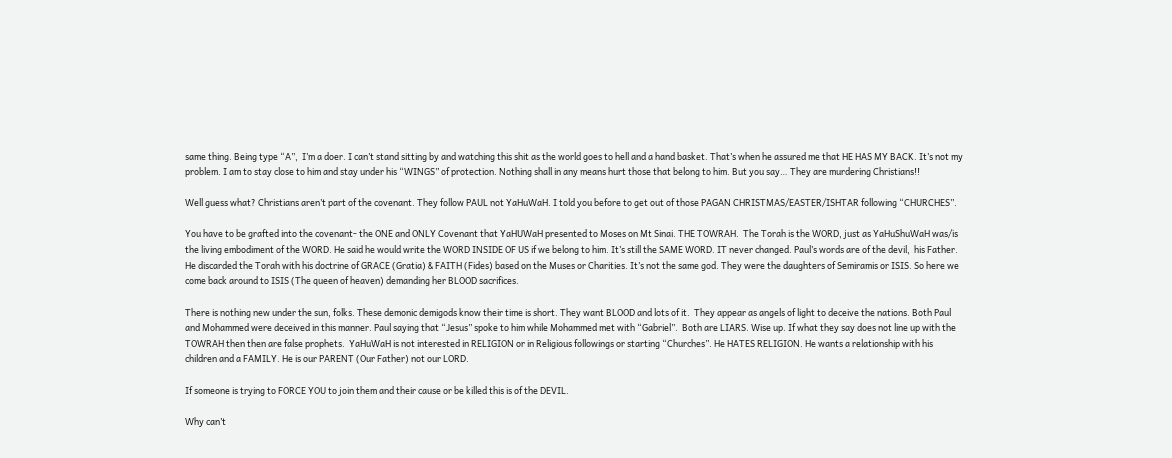same thing. Being type “A”,  I’m a doer. I can’t stand sitting by and watching this shit as the world goes to hell and a hand basket. That’s when he assured me that HE HAS MY BACK. It’s not my problem. I am to stay close to him and stay under his “WINGS” of protection. Nothing shall in any means hurt those that belong to him. But you say… They are murdering Christians!!

Well guess what? Christians aren’t part of the covenant. They follow PAUL not YaHuWaH. I told you before to get out of those PAGAN CHRISTMAS/EASTER/ISHTAR following “CHURCHES”.

You have to be grafted into the covenant- the ONE and ONLY Covenant that YaHUWaH presented to Moses on Mt Sinai. THE TOWRAH.  The Torah is the WORD, just as YaHuShuWaH was/is the living embodiment of the WORD. He said he would write the WORD INSIDE OF US if we belong to him. It’s still the SAME WORD. IT never changed. Paul’s words are of the devil,  his Father. He discarded the Torah with his doctrine of GRACE (Gratia) & FAITH (Fides) based on the Muses or Charities. It’s not the same god. They were the daughters of Semiramis or ISIS. So here we come back around to ISIS (The queen of heaven) demanding her BLOOD sacrifices.

There is nothing new under the sun, folks. These demonic demigods know their time is short. They want BLOOD and lots of it.  They appear as angels of light to deceive the nations. Both Paul and Mohammed were deceived in this manner. Paul saying that “Jesus” spoke to him while Mohammed met with “Gabriel”.  Both are LIARS. Wise up. If what they say does not line up with the TOWRAH then then are false prophets.  YaHuWaH is not interested in RELIGION or in Religious followings or starting “Churches”. He HATES RELIGION. He wants a relationship with his children and a FAMILY. He is our PARENT (Our Father) not our LORD.

If someone is trying to FORCE YOU to join them and their cause or be killed this is of the DEVIL.

Why can’t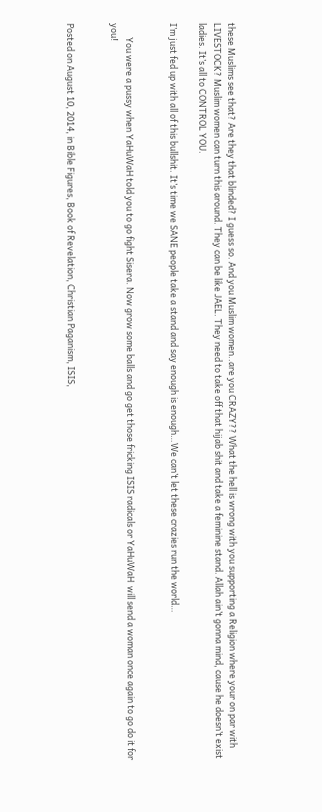these Muslims see that? Are they that blinded? I guess so. And you Muslim women..are you CRAZY?? What the hell is wrong with you supporting a Religion where your on par with LIVESTOCK? Muslim women can turn this around. They can be like JAEL. They need to take off that hijab shit and take a feminine stand. Allah ain’t gonna mind, cause he doesn’t exist ladies. It’s all to CONTROL YOU.

I’m just fed up with all of this bullshit. It’s time we SANE people take a stand and say enough is enough…We can’t let these crazies run the world…


       You were a pussy when YaHuWaH told you to go fight Sisera. Now grow some balls and go get those fricking ISIS radicals or YaHuWaH  will send a woman once again to go do it for you!


Posted on August 10, 2014, in Bible Figures, Book of Revelation, Christian Paganism, ISIS,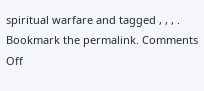spiritual warfare and tagged , , , . Bookmark the permalink. Comments Off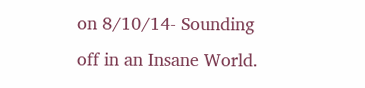on 8/10/14- Sounding off in an Insane World.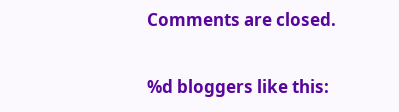Comments are closed.

%d bloggers like this: